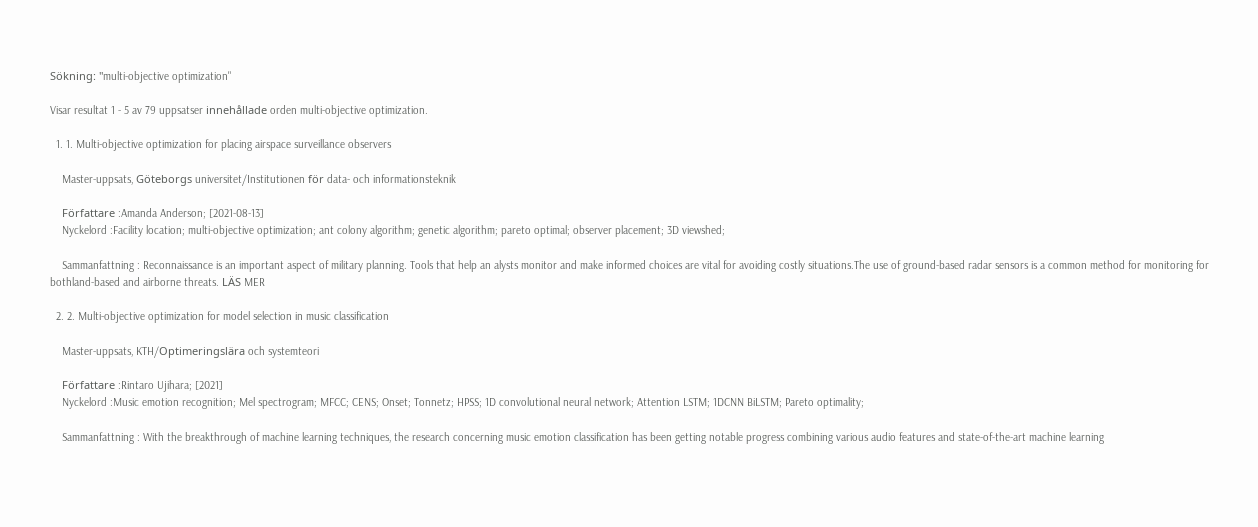Sökning: "multi-objective optimization"

Visar resultat 1 - 5 av 79 uppsatser innehållade orden multi-objective optimization.

  1. 1. Multi-objective optimization for placing airspace surveillance observers

    Master-uppsats, Göteborgs universitet/Institutionen för data- och informationsteknik

    Författare :Amanda Anderson; [2021-08-13]
    Nyckelord :Facility location; multi-objective optimization; ant colony algorithm; genetic algorithm; pareto optimal; observer placement; 3D viewshed;

    Sammanfattning : Reconnaissance is an important aspect of military planning. Tools that help an alysts monitor and make informed choices are vital for avoiding costly situations.The use of ground-based radar sensors is a common method for monitoring for bothland-based and airborne threats. LÄS MER

  2. 2. Multi-objective optimization for model selection in music classification

    Master-uppsats, KTH/Optimeringslära och systemteori

    Författare :Rintaro Ujihara; [2021]
    Nyckelord :Music emotion recognition; Mel spectrogram; MFCC; CENS; Onset; Tonnetz; HPSS; 1D convolutional neural network; Attention LSTM; 1DCNN BiLSTM; Pareto optimality;

    Sammanfattning : With the breakthrough of machine learning techniques, the research concerning music emotion classification has been getting notable progress combining various audio features and state-of-the-art machine learning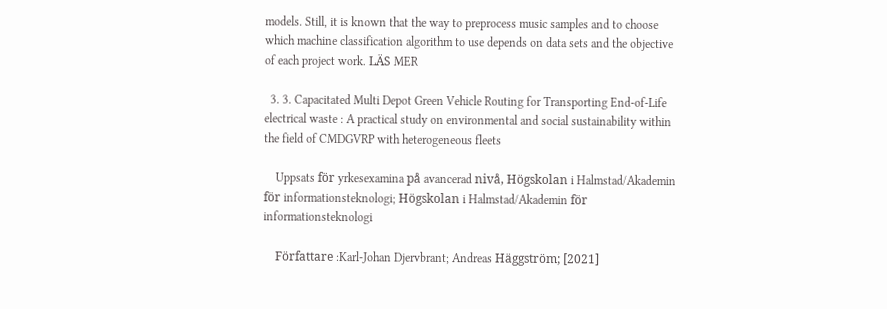models. Still, it is known that the way to preprocess music samples and to choose which machine classification algorithm to use depends on data sets and the objective of each project work. LÄS MER

  3. 3. Capacitated Multi Depot Green Vehicle Routing for Transporting End-of-Life electrical waste : A practical study on environmental and social sustainability within the field of CMDGVRP with heterogeneous fleets

    Uppsats för yrkesexamina på avancerad nivå, Högskolan i Halmstad/Akademin för informationsteknologi; Högskolan i Halmstad/Akademin för informationsteknologi

    Författare :Karl-Johan Djervbrant; Andreas Häggström; [2021]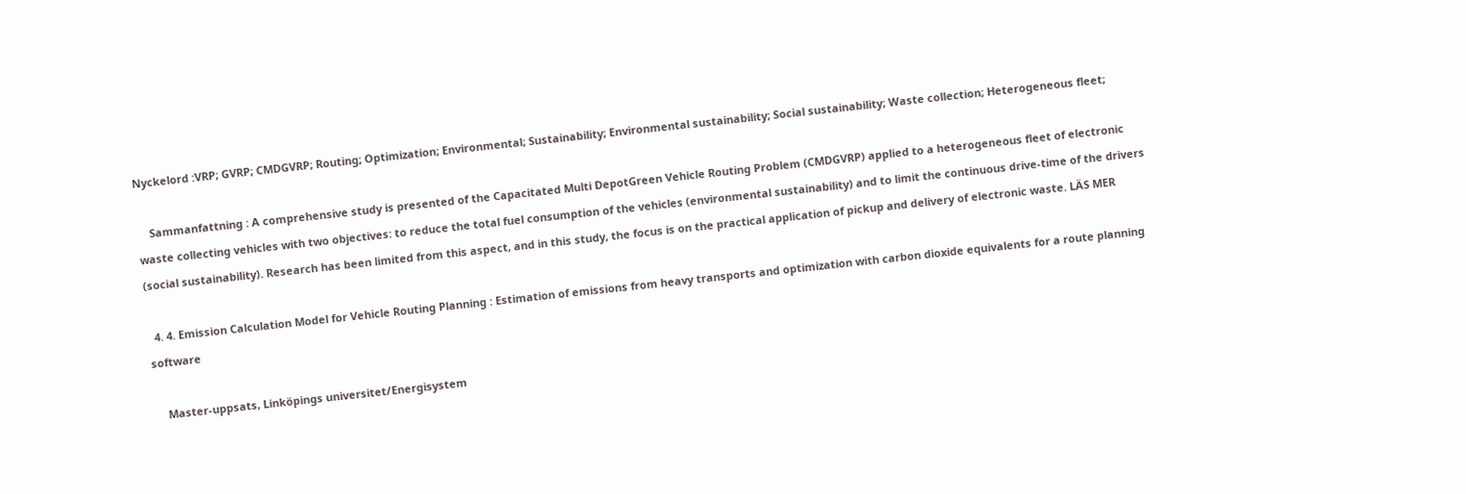Nyckelord :VRP; GVRP; CMDGVRP; Routing; Optimization; Environmental; Sustainability; Environmental sustainability; Social sustainability; Waste collection; Heterogeneous fleet;

    Sammanfattning : A comprehensive study is presented of the Capacitated Multi DepotGreen Vehicle Routing Problem (CMDGVRP) applied to a heterogeneous fleet of electronic waste collecting vehicles with two objectives: to reduce the total fuel consumption of the vehicles (environmental sustainability) and to limit the continuous drive-time of the drivers (social sustainability). Research has been limited from this aspect, and in this study, the focus is on the practical application of pickup and delivery of electronic waste. LÄS MER

  4. 4. Emission Calculation Model for Vehicle Routing Planning : Estimation of emissions from heavy transports and optimization with carbon dioxide equivalents for a route planning software

    Master-uppsats, Linköpings universitet/Energisystem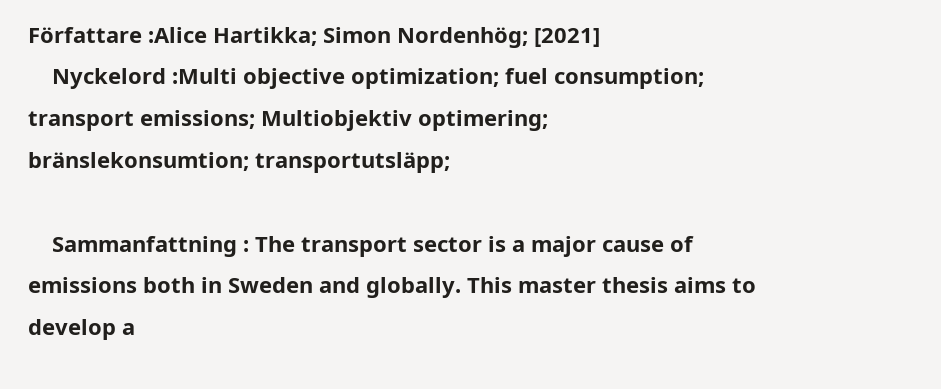Författare :Alice Hartikka; Simon Nordenhög; [2021]
    Nyckelord :Multi objective optimization; fuel consumption; transport emissions; Multiobjektiv optimering; bränslekonsumtion; transportutsläpp;

    Sammanfattning : The transport sector is a major cause of emissions both in Sweden and globally. This master thesis aims to develop a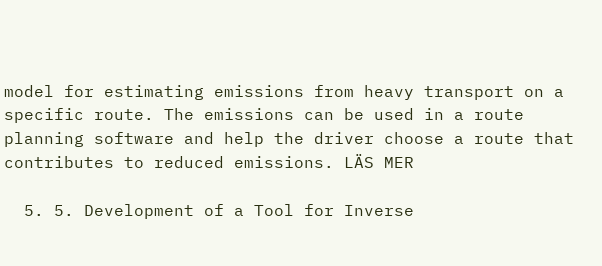model for estimating emissions from heavy transport on a specific route. The emissions can be used in a route planning software and help the driver choose a route that contributes to reduced emissions. LÄS MER

  5. 5. Development of a Tool for Inverse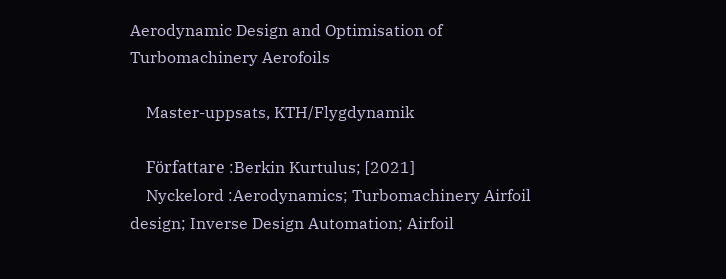Aerodynamic Design and Optimisation of Turbomachinery Aerofoils

    Master-uppsats, KTH/Flygdynamik

    Författare :Berkin Kurtulus; [2021]
    Nyckelord :Aerodynamics; Turbomachinery Airfoil design; Inverse Design Automation; Airfoil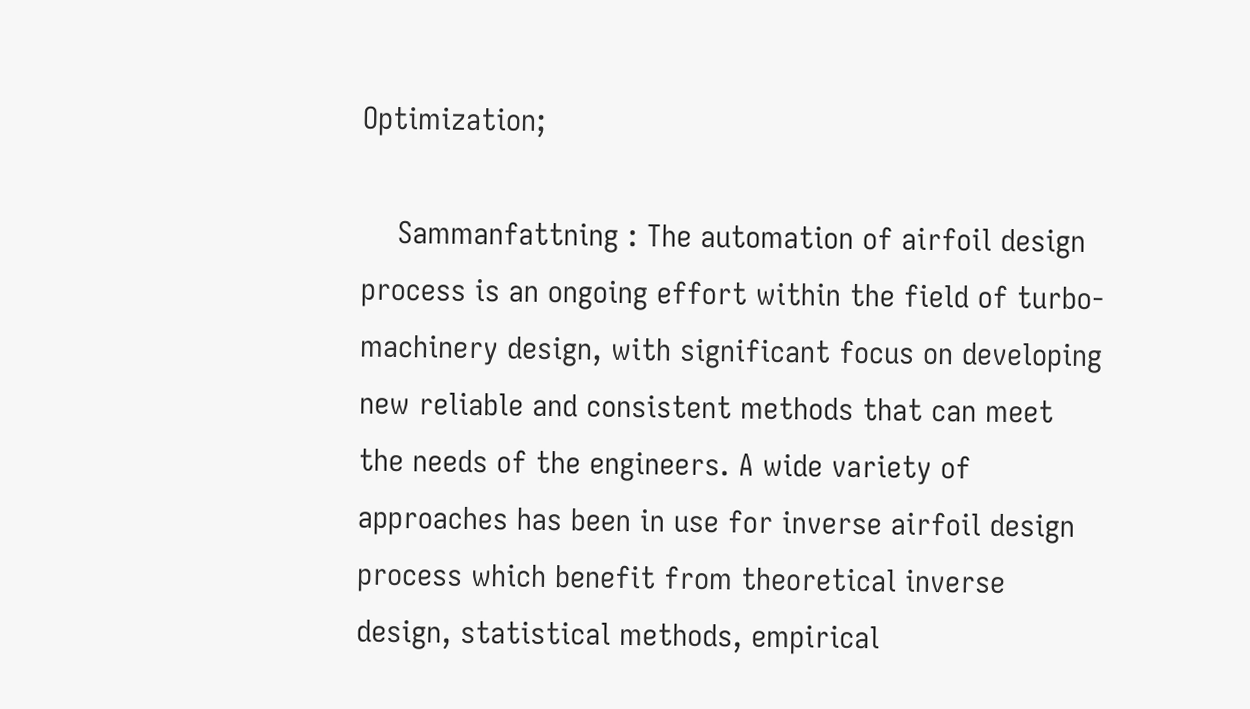Optimization;

    Sammanfattning : The automation of airfoil design process is an ongoing effort within the field of turbo-machinery design, with significant focus on developing new reliable and consistent methods that can meet the needs of the engineers. A wide variety of approaches has been in use for inverse airfoil design process which benefit from theoretical inverse design, statistical methods, empirical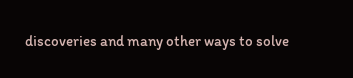discoveries and many other ways to solve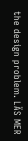the design problem. LÄS MER